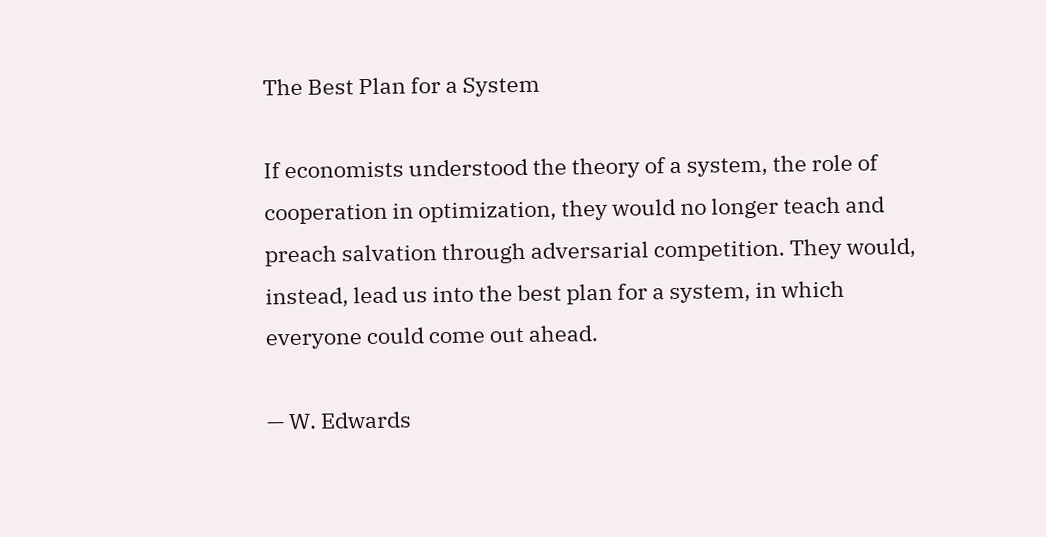The Best Plan for a System

If economists understood the theory of a system, the role of cooperation in optimization, they would no longer teach and preach salvation through adversarial competition. They would, instead, lead us into the best plan for a system, in which everyone could come out ahead.

— W. Edwards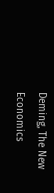Deming, The New Economics